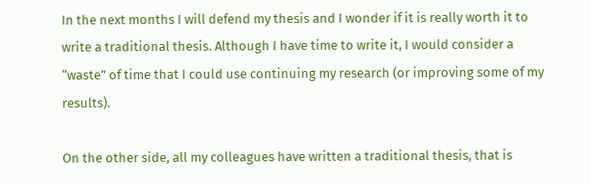In the next months I will defend my thesis and I wonder if it is really worth it to write a traditional thesis. Although I have time to write it, I would consider a “waste” of time that I could use continuing my research (or improving some of my results).

On the other side, all my colleagues have written a traditional thesis, that is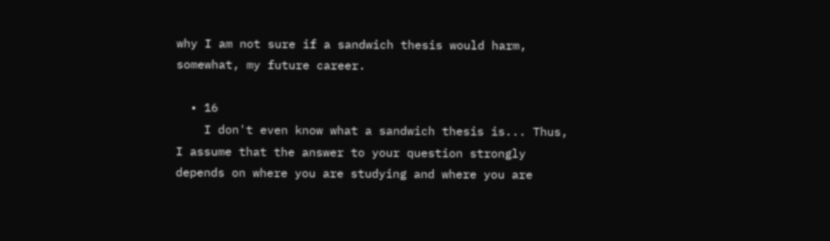why I am not sure if a sandwich thesis would harm, somewhat, my future career.

  • 16
    I don't even know what a sandwich thesis is... Thus, I assume that the answer to your question strongly depends on where you are studying and where you are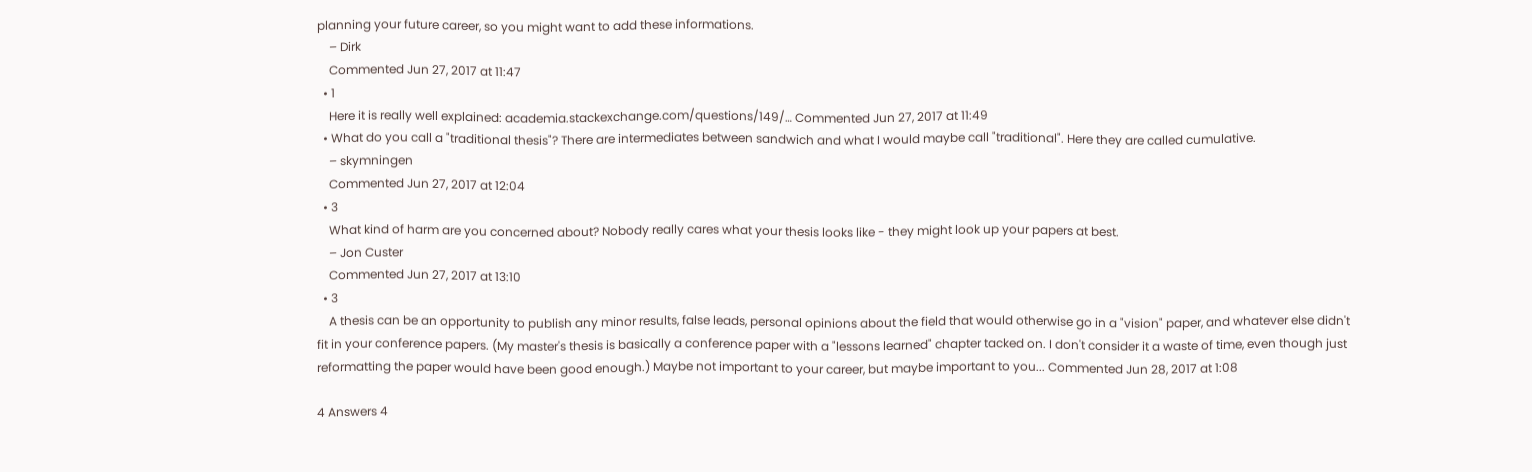planning your future career, so you might want to add these informations.
    – Dirk
    Commented Jun 27, 2017 at 11:47
  • 1
    Here it is really well explained: academia.stackexchange.com/questions/149/… Commented Jun 27, 2017 at 11:49
  • What do you call a "traditional thesis"? There are intermediates between sandwich and what I would maybe call "traditional". Here they are called cumulative.
    – skymningen
    Commented Jun 27, 2017 at 12:04
  • 3
    What kind of harm are you concerned about? Nobody really cares what your thesis looks like - they might look up your papers at best.
    – Jon Custer
    Commented Jun 27, 2017 at 13:10
  • 3
    A thesis can be an opportunity to publish any minor results, false leads, personal opinions about the field that would otherwise go in a "vision" paper, and whatever else didn't fit in your conference papers. (My master's thesis is basically a conference paper with a "lessons learned" chapter tacked on. I don't consider it a waste of time, even though just reformatting the paper would have been good enough.) Maybe not important to your career, but maybe important to you... Commented Jun 28, 2017 at 1:08

4 Answers 4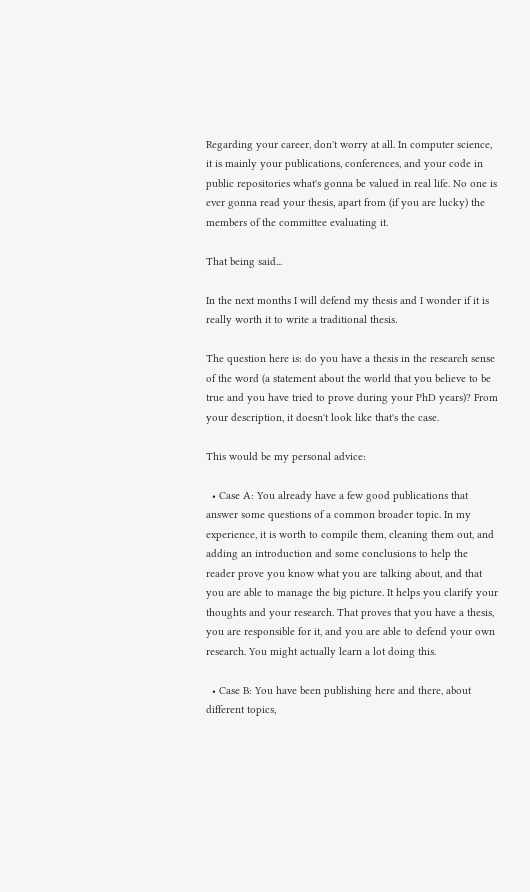Regarding your career, don't worry at all. In computer science, it is mainly your publications, conferences, and your code in public repositories what's gonna be valued in real life. No one is ever gonna read your thesis, apart from (if you are lucky) the members of the committee evaluating it.

That being said...

In the next months I will defend my thesis and I wonder if it is really worth it to write a traditional thesis.

The question here is: do you have a thesis in the research sense of the word (a statement about the world that you believe to be true and you have tried to prove during your PhD years)? From your description, it doesn't look like that's the case.

This would be my personal advice:

  • Case A: You already have a few good publications that answer some questions of a common broader topic. In my experience, it is worth to compile them, cleaning them out, and adding an introduction and some conclusions to help the reader prove you know what you are talking about, and that you are able to manage the big picture. It helps you clarify your thoughts and your research. That proves that you have a thesis, you are responsible for it, and you are able to defend your own research. You might actually learn a lot doing this.

  • Case B: You have been publishing here and there, about different topics,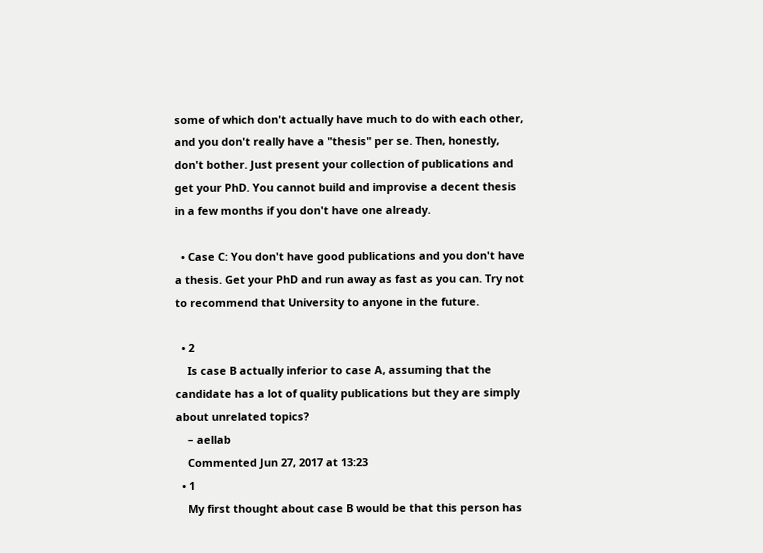some of which don't actually have much to do with each other, and you don't really have a "thesis" per se. Then, honestly, don't bother. Just present your collection of publications and get your PhD. You cannot build and improvise a decent thesis in a few months if you don't have one already.

  • Case C: You don't have good publications and you don't have a thesis. Get your PhD and run away as fast as you can. Try not to recommend that University to anyone in the future.

  • 2
    Is case B actually inferior to case A, assuming that the candidate has a lot of quality publications but they are simply about unrelated topics?
    – aellab
    Commented Jun 27, 2017 at 13:23
  • 1
    My first thought about case B would be that this person has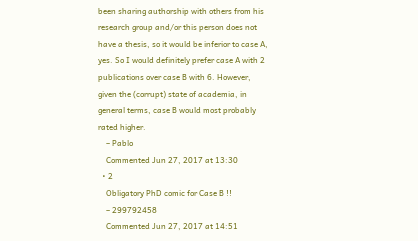been sharing authorship with others from his research group and/or this person does not have a thesis, so it would be inferior to case A, yes. So I would definitely prefer case A with 2 publications over case B with 6. However, given the (corrupt) state of academia, in general terms, case B would most probably rated higher.
    – Pablo
    Commented Jun 27, 2017 at 13:30
  • 2
    Obligatory PhD comic for Case B !!
    – 299792458
    Commented Jun 27, 2017 at 14:51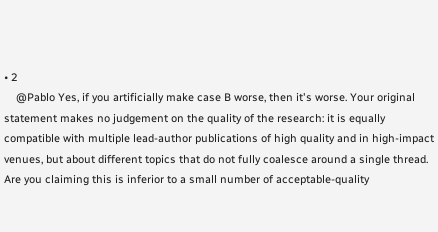• 2
    @Pablo Yes, if you artificially make case B worse, then it's worse. Your original statement makes no judgement on the quality of the research: it is equally compatible with multiple lead-author publications of high quality and in high-impact venues, but about different topics that do not fully coalesce around a single thread. Are you claiming this is inferior to a small number of acceptable-quality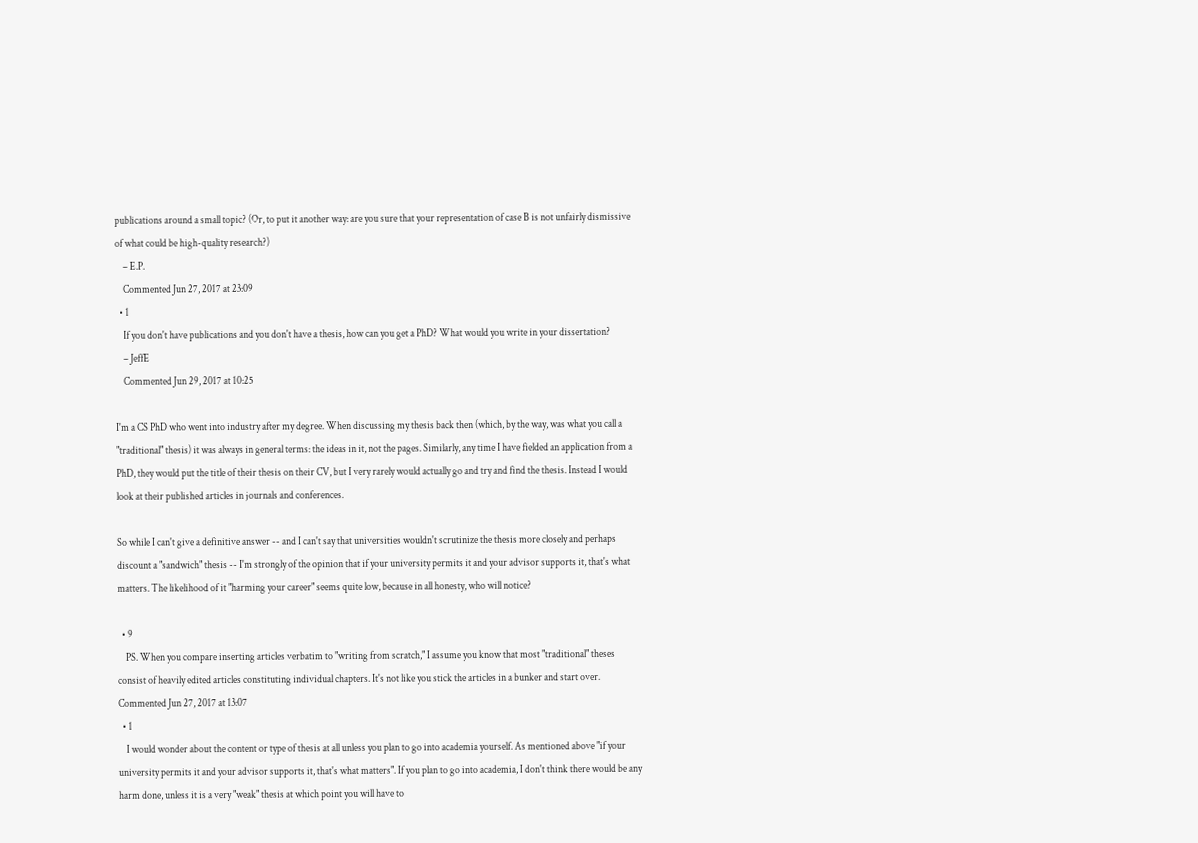publications around a small topic? (Or, to put it another way: are you sure that your representation of case B is not unfairly dismissive of what could be high-quality research?)
    – E.P.
    Commented Jun 27, 2017 at 23:09
  • 1
    If you don't have publications and you don't have a thesis, how can you get a PhD? What would you write in your dissertation?
    – JeffE
    Commented Jun 29, 2017 at 10:25

I'm a CS PhD who went into industry after my degree. When discussing my thesis back then (which, by the way, was what you call a "traditional" thesis) it was always in general terms: the ideas in it, not the pages. Similarly, any time I have fielded an application from a PhD, they would put the title of their thesis on their CV, but I very rarely would actually go and try and find the thesis. Instead I would look at their published articles in journals and conferences.

So while I can't give a definitive answer -- and I can't say that universities wouldn't scrutinize the thesis more closely and perhaps discount a "sandwich" thesis -- I'm strongly of the opinion that if your university permits it and your advisor supports it, that's what matters. The likelihood of it "harming your career" seems quite low, because in all honesty, who will notice?

  • 9
    PS. When you compare inserting articles verbatim to "writing from scratch," I assume you know that most "traditional" theses consist of heavily edited articles constituting individual chapters. It's not like you stick the articles in a bunker and start over. Commented Jun 27, 2017 at 13:07
  • 1
    I would wonder about the content or type of thesis at all unless you plan to go into academia yourself. As mentioned above "if your university permits it and your advisor supports it, that's what matters". If you plan to go into academia, I don't think there would be any harm done, unless it is a very "weak" thesis at which point you will have to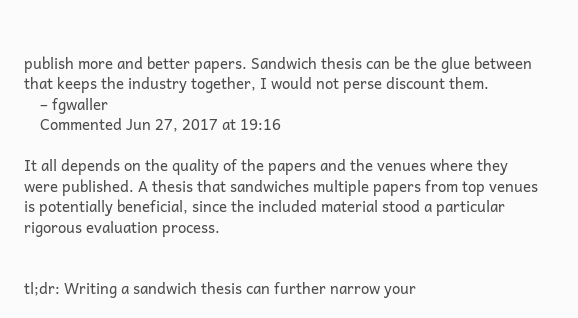publish more and better papers. Sandwich thesis can be the glue between that keeps the industry together, I would not perse discount them.
    – fgwaller
    Commented Jun 27, 2017 at 19:16

It all depends on the quality of the papers and the venues where they were published. A thesis that sandwiches multiple papers from top venues is potentially beneficial, since the included material stood a particular rigorous evaluation process.


tl;dr: Writing a sandwich thesis can further narrow your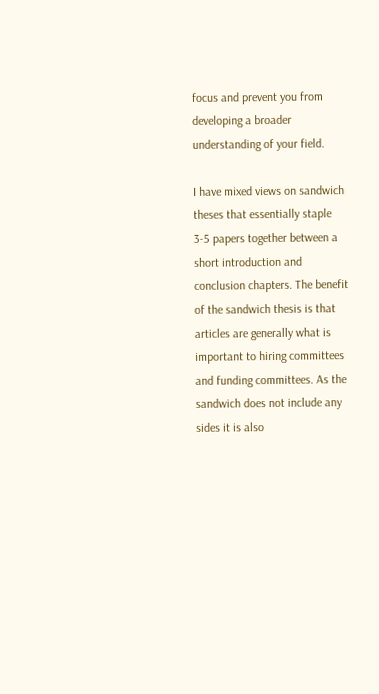focus and prevent you from developing a broader understanding of your field.

I have mixed views on sandwich theses that essentially staple 3-5 papers together between a short introduction and conclusion chapters. The benefit of the sandwich thesis is that articles are generally what is important to hiring committees and funding committees. As the sandwich does not include any sides it is also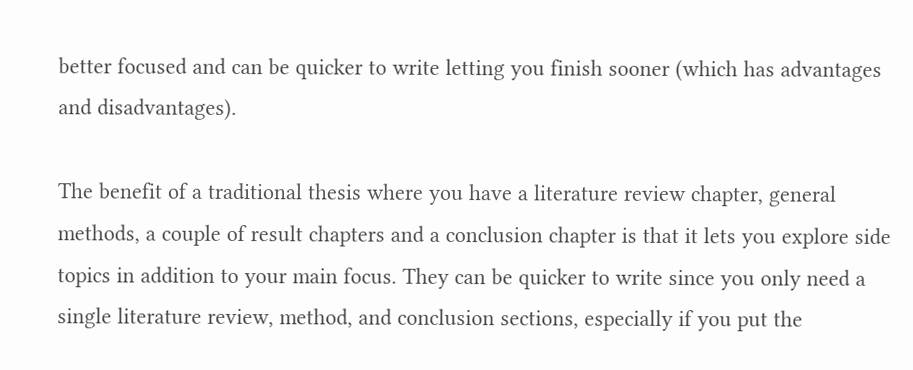better focused and can be quicker to write letting you finish sooner (which has advantages and disadvantages).

The benefit of a traditional thesis where you have a literature review chapter, general methods, a couple of result chapters and a conclusion chapter is that it lets you explore side topics in addition to your main focus. They can be quicker to write since you only need a single literature review, method, and conclusion sections, especially if you put the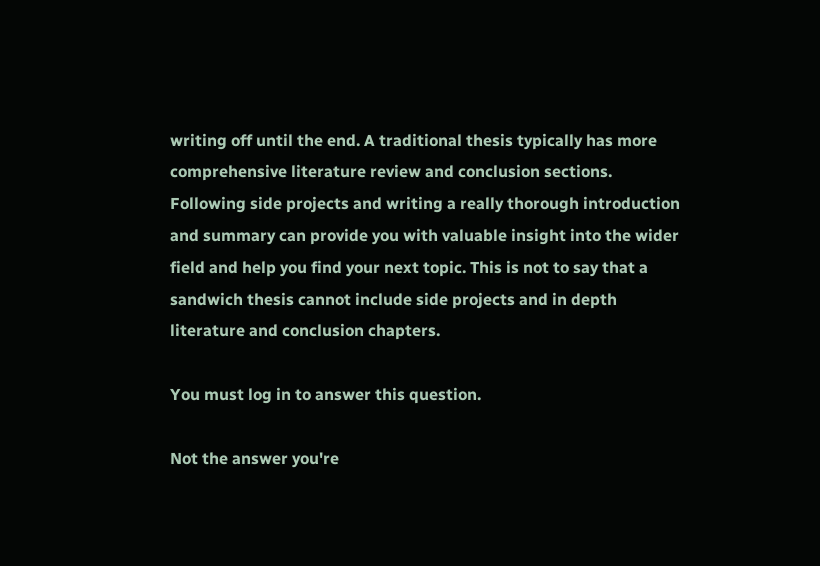writing off until the end. A traditional thesis typically has more comprehensive literature review and conclusion sections. Following side projects and writing a really thorough introduction and summary can provide you with valuable insight into the wider field and help you find your next topic. This is not to say that a sandwich thesis cannot include side projects and in depth literature and conclusion chapters.

You must log in to answer this question.

Not the answer you're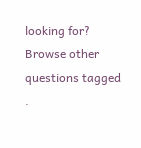looking for? Browse other questions tagged .